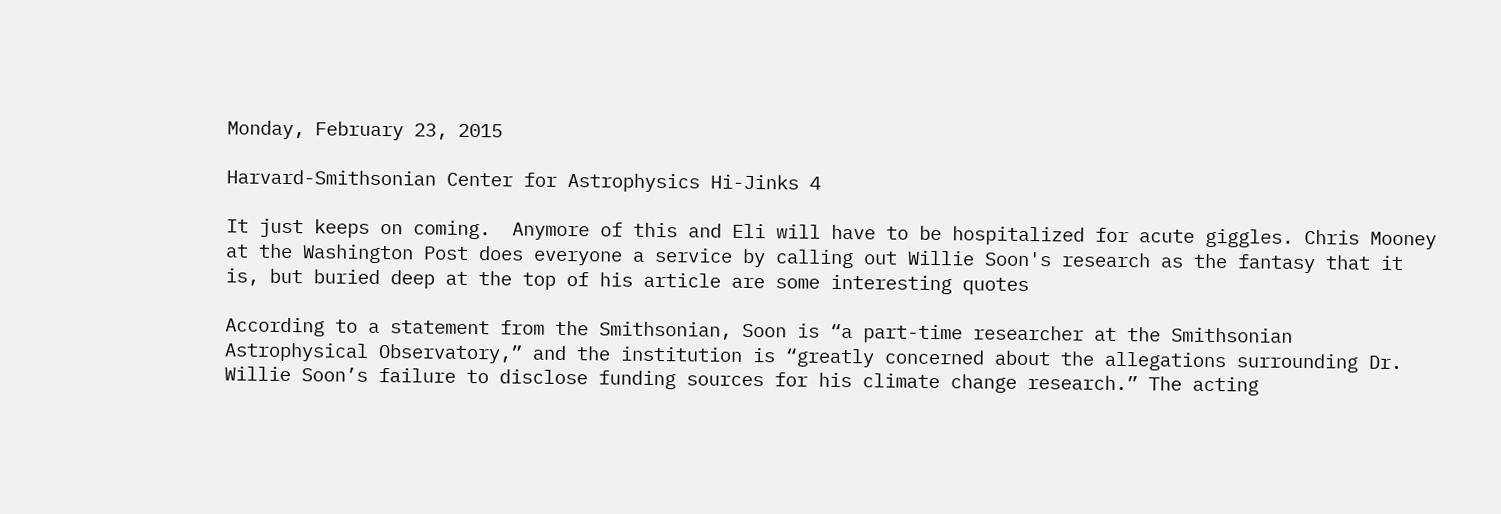Monday, February 23, 2015

Harvard-Smithsonian Center for Astrophysics Hi-Jinks 4

It just keeps on coming.  Anymore of this and Eli will have to be hospitalized for acute giggles. Chris Mooney at the Washington Post does everyone a service by calling out Willie Soon's research as the fantasy that it is, but buried deep at the top of his article are some interesting quotes

According to a statement from the Smithsonian, Soon is “a part-time researcher at the Smithsonian Astrophysical Observatory,” and the institution is “greatly concerned about the allegations surrounding Dr. Willie Soon’s failure to disclose funding sources for his climate change research.” The acting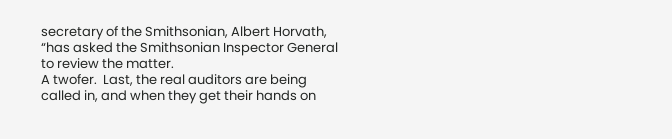secretary of the Smithsonian, Albert Horvath, “has asked the Smithsonian Inspector General to review the matter.
A twofer.  Last, the real auditors are being called in, and when they get their hands on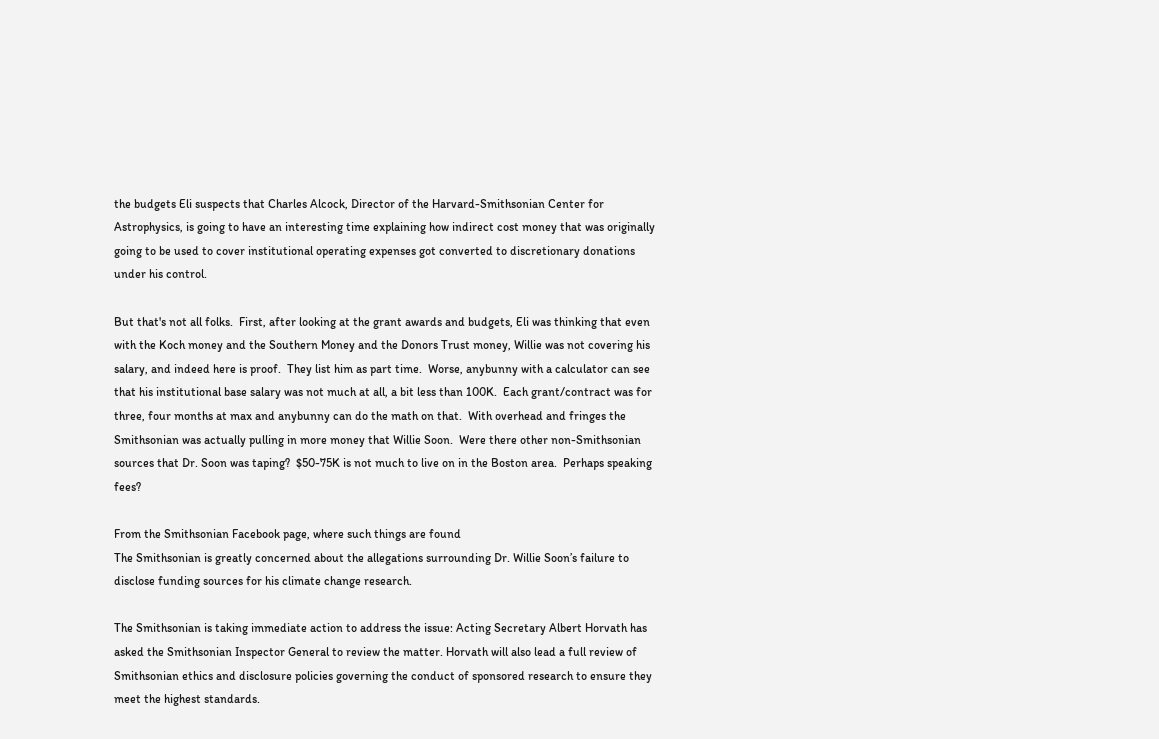the budgets Eli suspects that Charles Alcock, Director of the Harvard-Smithsonian Center for Astrophysics, is going to have an interesting time explaining how indirect cost money that was originally going to be used to cover institutional operating expenses got converted to discretionary donations under his control.

But that's not all folks.  First, after looking at the grant awards and budgets, Eli was thinking that even with the Koch money and the Southern Money and the Donors Trust money, Willie was not covering his salary, and indeed here is proof.  They list him as part time.  Worse, anybunny with a calculator can see that his institutional base salary was not much at all, a bit less than 100K.  Each grant/contract was for three, four months at max and anybunny can do the math on that.  With overhead and fringes the Smithsonian was actually pulling in more money that Willie Soon.  Were there other non-Smithsonian sources that Dr. Soon was taping?  $50-75K is not much to live on in the Boston area.  Perhaps speaking fees?

From the Smithsonian Facebook page, where such things are found
The Smithsonian is greatly concerned about the allegations surrounding Dr. Willie Soon’s failure to disclose funding sources for his climate change research.

The Smithsonian is taking immediate action to address the issue: Acting Secretary Albert Horvath has asked the Smithsonian Inspector General to review the matter. Horvath will also lead a full review of Smithsonian ethics and disclosure policies governing the conduct of sponsored research to ensure they meet the highest standards.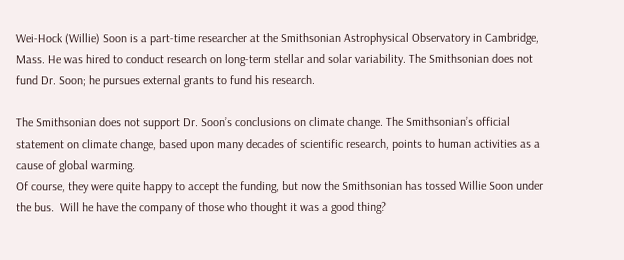Wei-Hock (Willie) Soon is a part-time researcher at the Smithsonian Astrophysical Observatory in Cambridge, Mass. He was hired to conduct research on long-term stellar and solar variability. The Smithsonian does not fund Dr. Soon; he pursues external grants to fund his research.

The Smithsonian does not support Dr. Soon’s conclusions on climate change. The Smithsonian’s official statement on climate change, based upon many decades of scientific research, points to human activities as a cause of global warming.
Of course, they were quite happy to accept the funding, but now the Smithsonian has tossed Willie Soon under the bus.  Will he have the company of those who thought it was a good thing?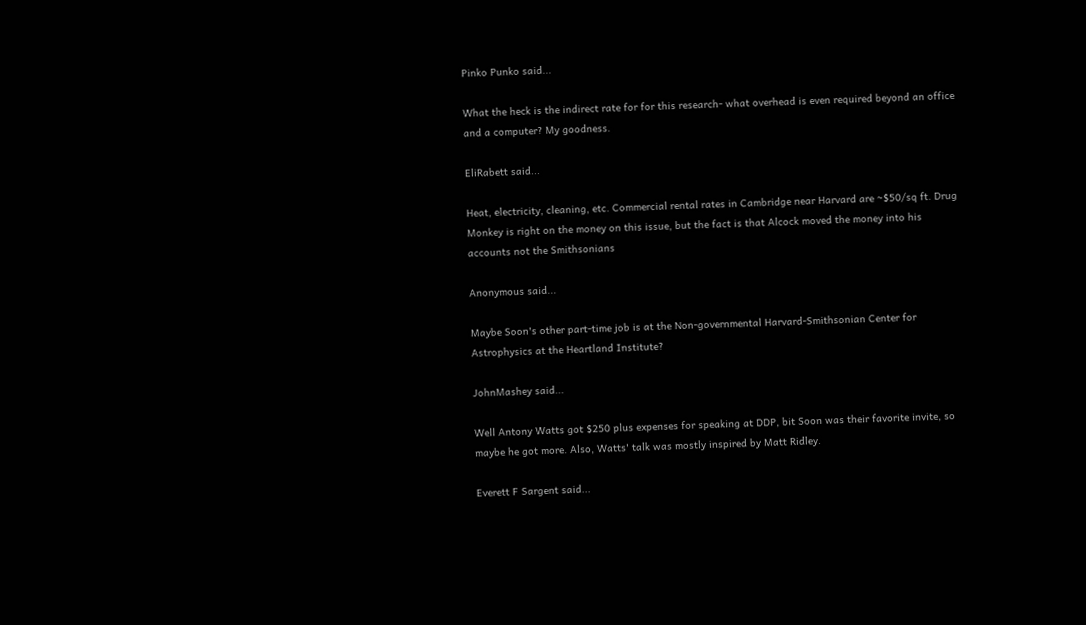Pinko Punko said...

What the heck is the indirect rate for for this research- what overhead is even required beyond an office and a computer? My goodness.

EliRabett said...

Heat, electricity, cleaning, etc. Commercial rental rates in Cambridge near Harvard are ~$50/sq ft. Drug Monkey is right on the money on this issue, but the fact is that Alcock moved the money into his accounts not the Smithsonians

Anonymous said...

Maybe Soon's other part-time job is at the Non-governmental Harvard-Smithsonian Center for Astrophysics at the Heartland Institute?

JohnMashey said...

Well Antony Watts got $250 plus expenses for speaking at DDP, bit Soon was their favorite invite, so maybe he got more. Also, Watts' talk was mostly inspired by Matt Ridley.

Everett F Sargent said...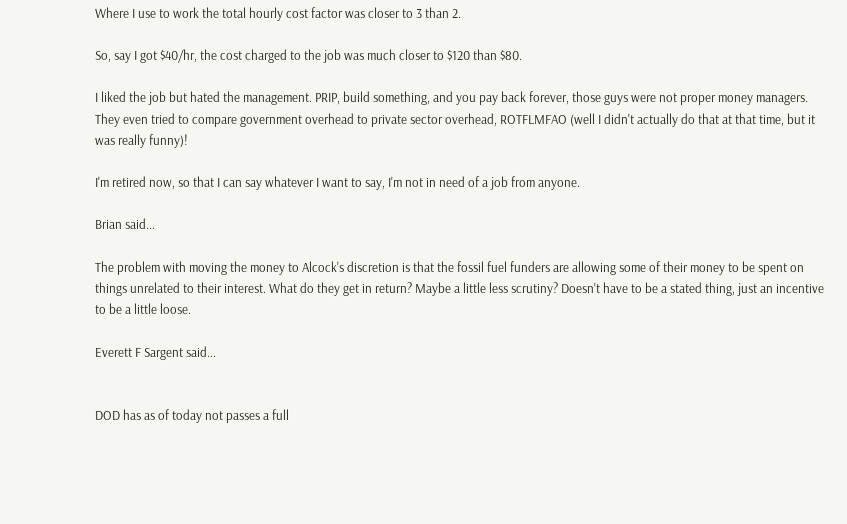Where I use to work the total hourly cost factor was closer to 3 than 2.

So, say I got $40/hr, the cost charged to the job was much closer to $120 than $80.

I liked the job but hated the management. PRIP, build something, and you pay back forever, those guys were not proper money managers. They even tried to compare government overhead to private sector overhead, ROTFLMFAO (well I didn't actually do that at that time, but it was really funny)!

I'm retired now, so that I can say whatever I want to say, I'm not in need of a job from anyone.

Brian said...

The problem with moving the money to Alcock's discretion is that the fossil fuel funders are allowing some of their money to be spent on things unrelated to their interest. What do they get in return? Maybe a little less scrutiny? Doesn't have to be a stated thing, just an incentive to be a little loose.

Everett F Sargent said...


DOD has as of today not passes a full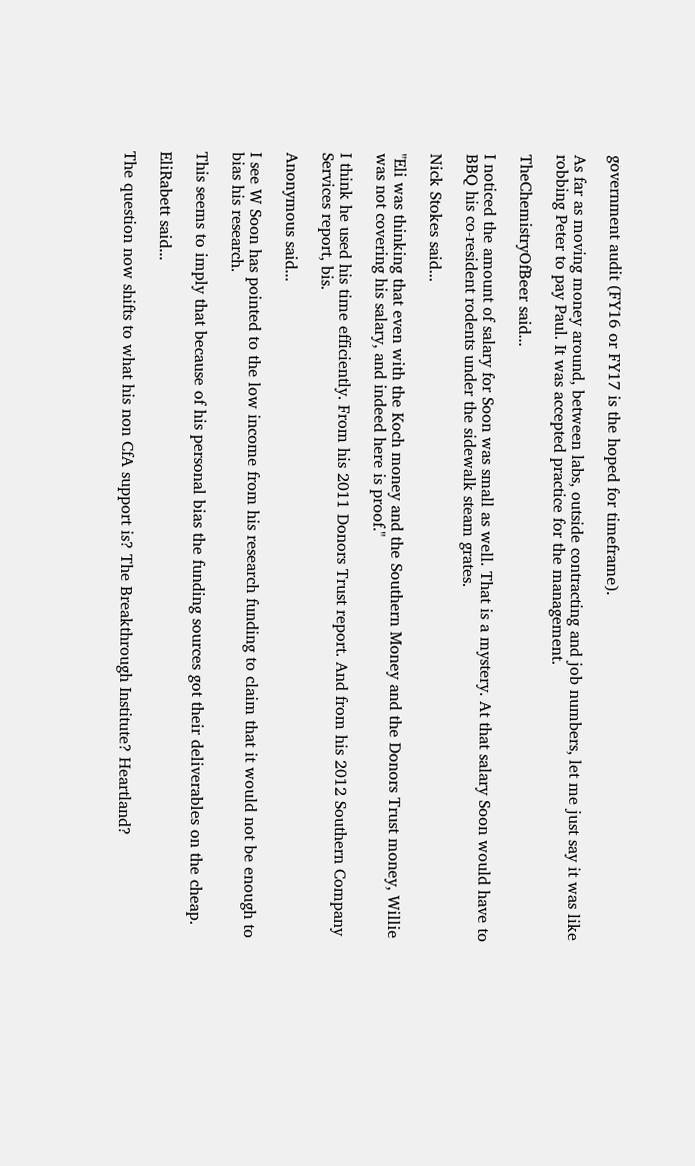government audit (FY16 or FY17 is the hoped for timeframe).

As far as moving money around, between labs, outside contracting and job numbers, let me just say it was like robbing Peter to pay Paul. It was accepted practice for the management.

TheChemistryOfBeer said...

I noticed the amount of salary for Soon was small as well. That is a mystery. At that salary Soon would have to BBQ his co-resident rodents under the sidewalk steam grates.

Nick Stokes said...

"Eli was thinking that even with the Koch money and the Southern Money and the Donors Trust money, Willie was not covering his salary, and indeed here is proof."

I think he used his time efficiently. From his 2011 Donors Trust report. And from his 2012 Southern Company Services report, bis.

Anonymous said...

I see W Soon has pointed to the low income from his research funding to claim that it would not be enough to bias his research.

This seems to imply that because of his personal bias the funding sources got their deliverables on the cheap.

EliRabett said...

The question now shifts to what his non CfA support is? The Breakthrough Institute? Heartland?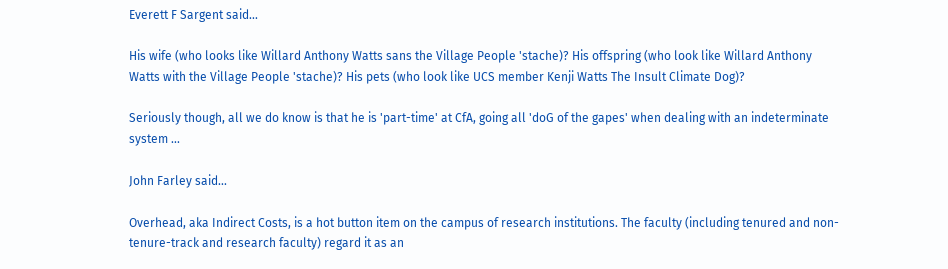Everett F Sargent said...

His wife (who looks like Willard Anthony Watts sans the Village People 'stache)? His offspring (who look like Willard Anthony Watts with the Village People 'stache)? His pets (who look like UCS member Kenji Watts The Insult Climate Dog)?

Seriously though, all we do know is that he is 'part-time' at CfA, going all 'doG of the gapes' when dealing with an indeterminate system ...

John Farley said...

Overhead, aka Indirect Costs, is a hot button item on the campus of research institutions. The faculty (including tenured and non-tenure-track and research faculty) regard it as an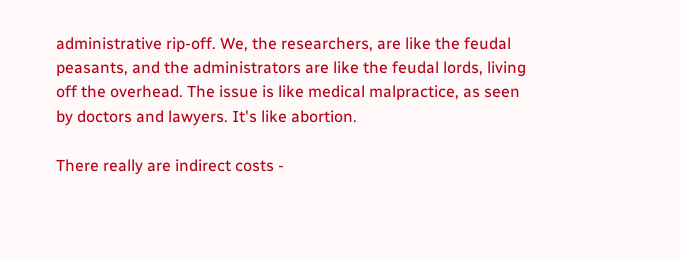administrative rip-off. We, the researchers, are like the feudal peasants, and the administrators are like the feudal lords, living off the overhead. The issue is like medical malpractice, as seen by doctors and lawyers. It's like abortion.

There really are indirect costs -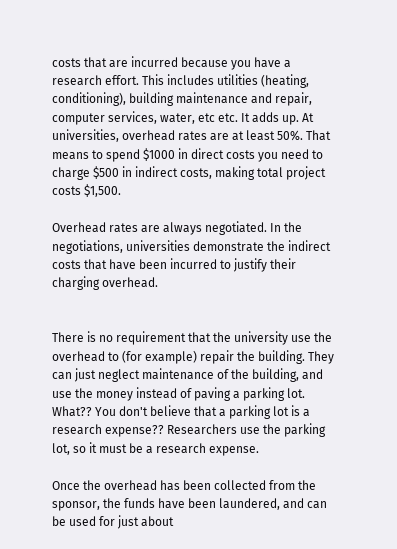costs that are incurred because you have a research effort. This includes utilities (heating, conditioning), building maintenance and repair, computer services, water, etc etc. It adds up. At universities, overhead rates are at least 50%. That means to spend $1000 in direct costs you need to charge $500 in indirect costs, making total project costs $1,500.

Overhead rates are always negotiated. In the negotiations, universities demonstrate the indirect costs that have been incurred to justify their charging overhead.


There is no requirement that the university use the overhead to (for example) repair the building. They can just neglect maintenance of the building, and use the money instead of paving a parking lot.
What?? You don't believe that a parking lot is a research expense?? Researchers use the parking lot, so it must be a research expense.

Once the overhead has been collected from the sponsor, the funds have been laundered, and can be used for just about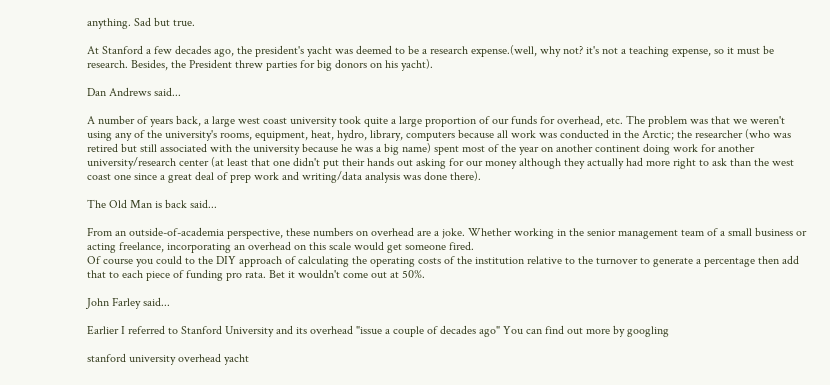anything. Sad but true.

At Stanford a few decades ago, the president's yacht was deemed to be a research expense.(well, why not? it's not a teaching expense, so it must be research. Besides, the President threw parties for big donors on his yacht).

Dan Andrews said...

A number of years back, a large west coast university took quite a large proportion of our funds for overhead, etc. The problem was that we weren't using any of the university's rooms, equipment, heat, hydro, library, computers because all work was conducted in the Arctic; the researcher (who was retired but still associated with the university because he was a big name) spent most of the year on another continent doing work for another university/research center (at least that one didn't put their hands out asking for our money although they actually had more right to ask than the west coast one since a great deal of prep work and writing/data analysis was done there).

The Old Man is back said...

From an outside-of-academia perspective, these numbers on overhead are a joke. Whether working in the senior management team of a small business or acting freelance, incorporating an overhead on this scale would get someone fired.
Of course you could to the DIY approach of calculating the operating costs of the institution relative to the turnover to generate a percentage then add that to each piece of funding pro rata. Bet it wouldn't come out at 50%.

John Farley said...

Earlier I referred to Stanford University and its overhead "issue a couple of decades ago" You can find out more by googling

stanford university overhead yacht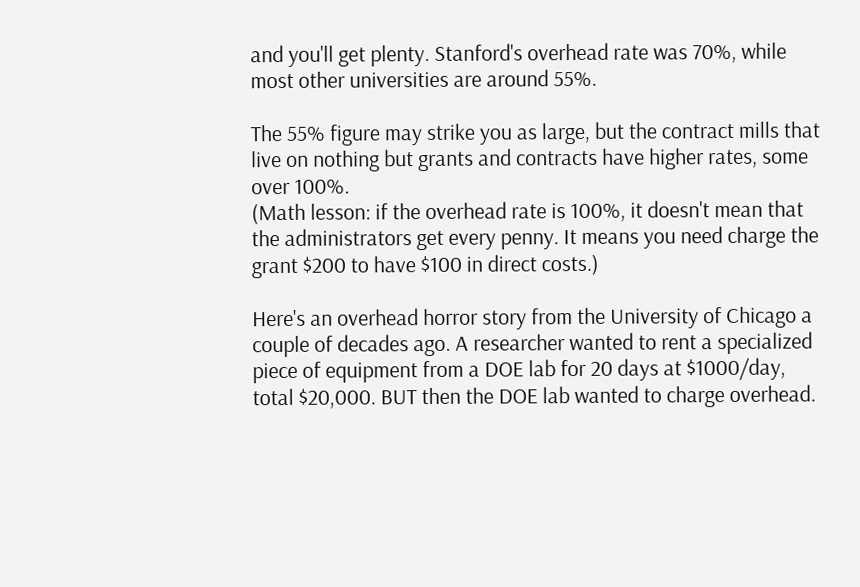and you'll get plenty. Stanford's overhead rate was 70%, while most other universities are around 55%.

The 55% figure may strike you as large, but the contract mills that live on nothing but grants and contracts have higher rates, some over 100%.
(Math lesson: if the overhead rate is 100%, it doesn't mean that the administrators get every penny. It means you need charge the grant $200 to have $100 in direct costs.)

Here's an overhead horror story from the University of Chicago a couple of decades ago. A researcher wanted to rent a specialized piece of equipment from a DOE lab for 20 days at $1000/day, total $20,000. BUT then the DOE lab wanted to charge overhead.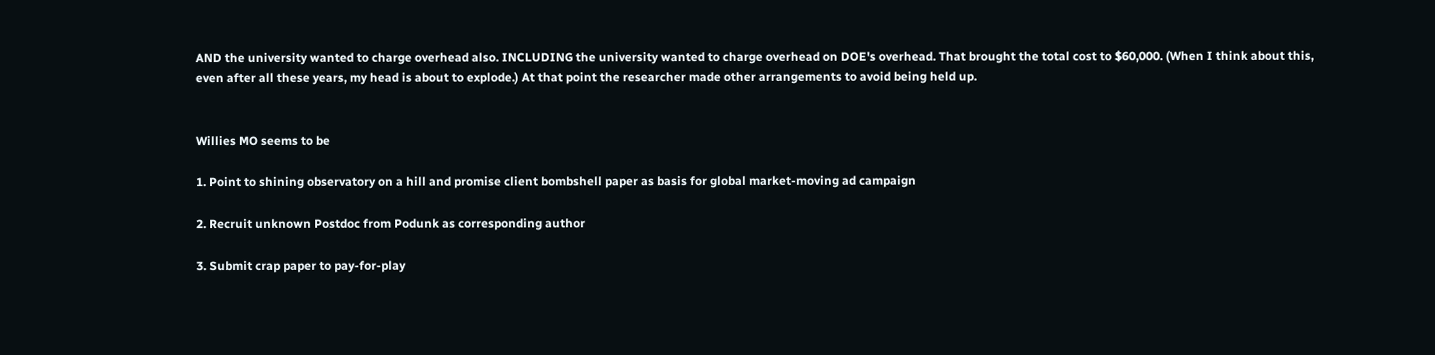AND the university wanted to charge overhead also. INCLUDING the university wanted to charge overhead on DOE's overhead. That brought the total cost to $60,000. (When I think about this, even after all these years, my head is about to explode.) At that point the researcher made other arrangements to avoid being held up.


Willies MO seems to be

1. Point to shining observatory on a hill and promise client bombshell paper as basis for global market-moving ad campaign

2. Recruit unknown Postdoc from Podunk as corresponding author

3. Submit crap paper to pay-for-play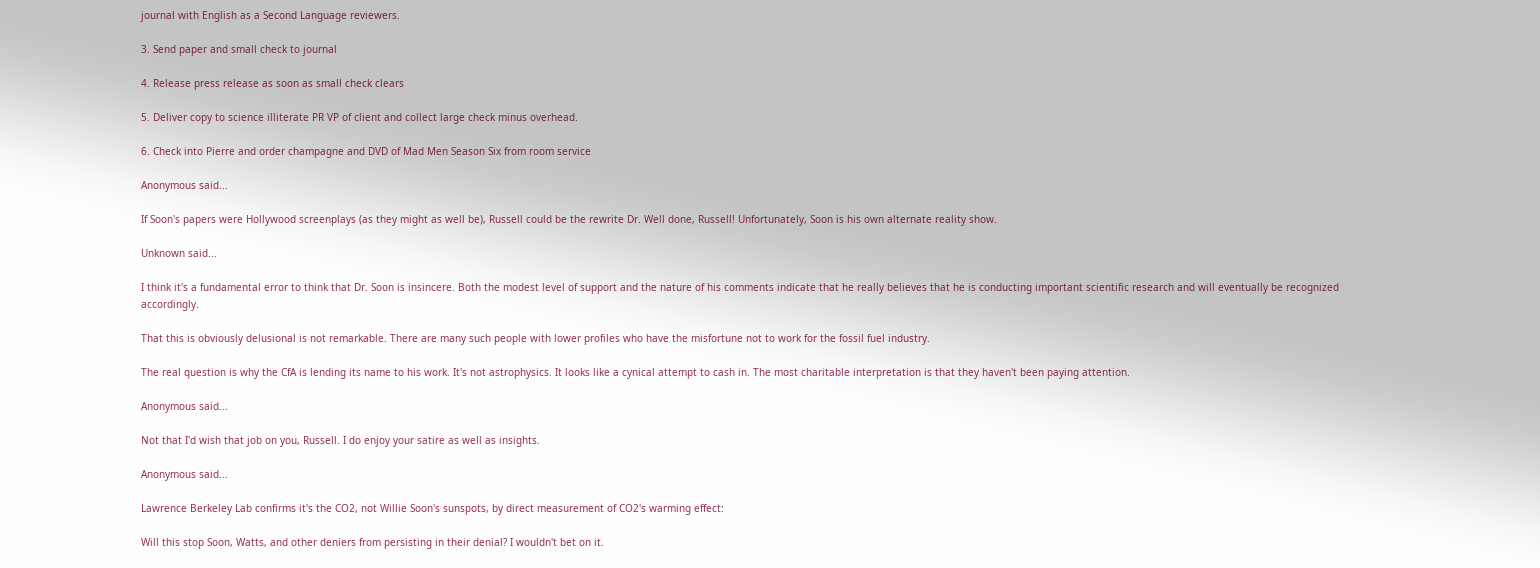journal with English as a Second Language reviewers.

3. Send paper and small check to journal

4. Release press release as soon as small check clears

5. Deliver copy to science illiterate PR VP of client and collect large check minus overhead.

6. Check into Pierre and order champagne and DVD of Mad Men Season Six from room service

Anonymous said...

If Soon's papers were Hollywood screenplays (as they might as well be), Russell could be the rewrite Dr. Well done, Russell! Unfortunately, Soon is his own alternate reality show.

Unknown said...

I think it's a fundamental error to think that Dr. Soon is insincere. Both the modest level of support and the nature of his comments indicate that he really believes that he is conducting important scientific research and will eventually be recognized accordingly.

That this is obviously delusional is not remarkable. There are many such people with lower profiles who have the misfortune not to work for the fossil fuel industry.

The real question is why the CfA is lending its name to his work. It's not astrophysics. It looks like a cynical attempt to cash in. The most charitable interpretation is that they haven't been paying attention.

Anonymous said...

Not that I'd wish that job on you, Russell. I do enjoy your satire as well as insights.

Anonymous said...

Lawrence Berkeley Lab confirms it's the CO2, not Willie Soon's sunspots, by direct measurement of CO2's warming effect:

Will this stop Soon, Watts, and other deniers from persisting in their denial? I wouldn't bet on it.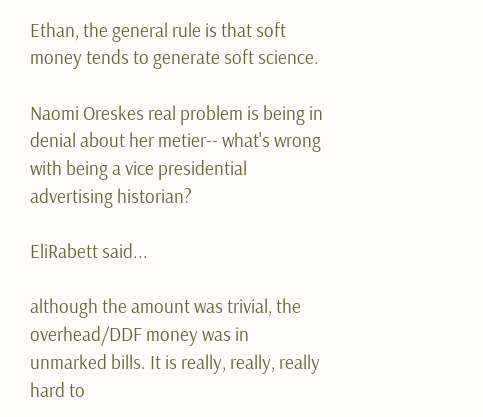Ethan, the general rule is that soft money tends to generate soft science.

Naomi Oreskes real problem is being in denial about her metier-- what's wrong with being a vice presidential advertising historian?

EliRabett said...

although the amount was trivial, the overhead/DDF money was in unmarked bills. It is really, really, really hard to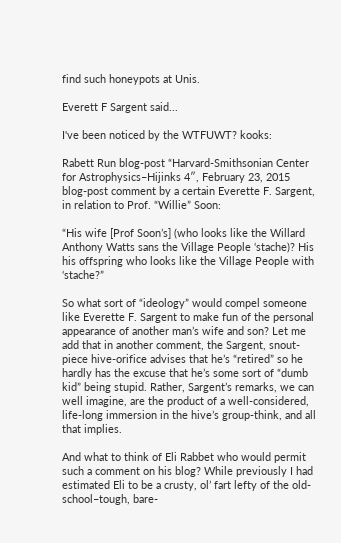find such honeypots at Unis.

Everett F Sargent said...

I've been noticed by the WTFUWT? kooks:

Rabett Run blog-post “Harvard-Smithsonian Center for Astrophysics–Hijinks 4″, February 23, 2015 blog-post comment by a certain Everette F. Sargent, in relation to Prof. “Willie” Soon:

“His wife [Prof Soon’s] (who looks like the Willard Anthony Watts sans the Village People ‘stache)? His his offspring who looks like the Village People with ‘stache?”

So what sort of “ideology” would compel someone like Everette F. Sargent to make fun of the personal appearance of another man’s wife and son? Let me add that in another comment, the Sargent, snout-piece hive-orifice advises that he’s “retired” so he hardly has the excuse that he’s some sort of “dumb kid” being stupid. Rather, Sargent’s remarks, we can well imagine, are the product of a well-considered, life-long immersion in the hive’s group-think, and all that implies.

And what to think of Eli Rabbet who would permit such a comment on his blog? While previously I had estimated Eli to be a crusty, ol’ fart lefty of the old-school–tough, bare-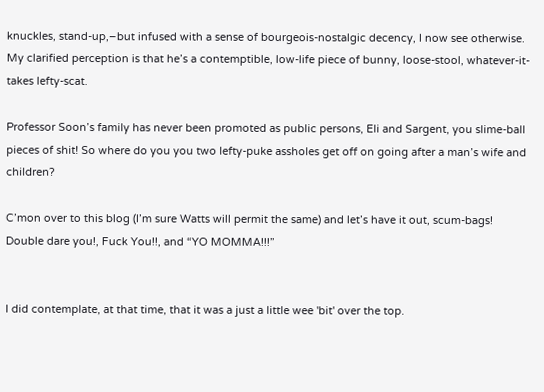knuckles, stand-up,–but infused with a sense of bourgeois-nostalgic decency, I now see otherwise. My clarified perception is that he’s a contemptible, low-life piece of bunny, loose-stool, whatever-it-takes lefty-scat.

Professor Soon’s family has never been promoted as public persons, Eli and Sargent, you slime-ball pieces of shit! So where do you you two lefty-puke assholes get off on going after a man’s wife and children?

C’mon over to this blog (I’m sure Watts will permit the same) and let’s have it out, scum-bags! Double dare you!, Fuck You!!, and “YO MOMMA!!!”


I did contemplate, at that time, that it was a just a little wee 'bit' over the top.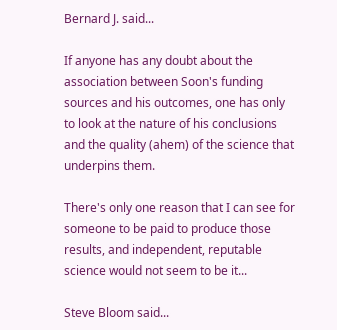Bernard J. said...

If anyone has any doubt about the association between Soon's funding sources and his outcomes, one has only to look at the nature of his conclusions and the quality (ahem) of the science that underpins them.

There's only one reason that I can see for someone to be paid to produce those results, and independent, reputable science would not seem to be it...

Steve Bloom said...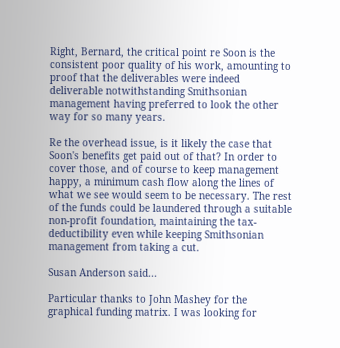Right, Bernard, the critical point re Soon is the consistent poor quality of his work, amounting to proof that the deliverables were indeed deliverable notwithstanding Smithsonian management having preferred to look the other way for so many years.

Re the overhead issue, is it likely the case that Soon's benefits get paid out of that? In order to cover those, and of course to keep management happy, a minimum cash flow along the lines of what we see would seem to be necessary. The rest of the funds could be laundered through a suitable non-profit foundation, maintaining the tax-deductibility even while keeping Smithsonian management from taking a cut.

Susan Anderson said...

Particular thanks to John Mashey for the graphical funding matrix. I was looking for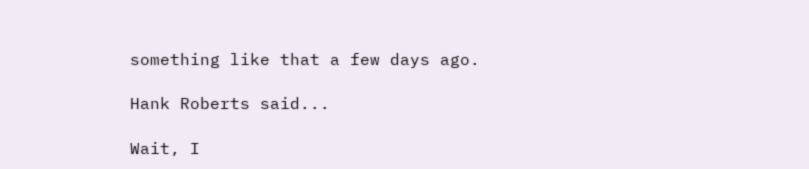something like that a few days ago.

Hank Roberts said...

Wait, I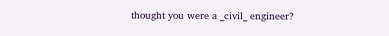thought you were a _civil_ engineer?